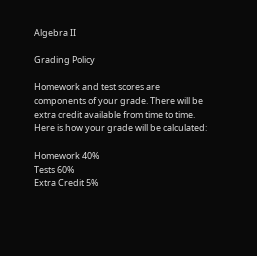Algebra II

Grading Policy

Homework and test scores are components of your grade. There will be extra credit available from time to time. Here is how your grade will be calculated:

Homework 40%
Tests 60%
Extra Credit 5%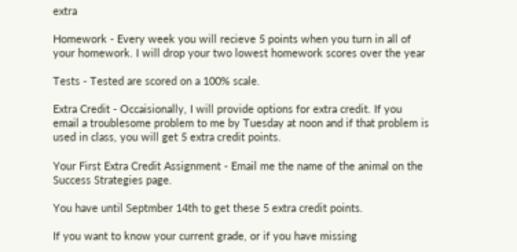extra

Homework - Every week you will recieve 5 points when you turn in all of your homework. I will drop your two lowest homework scores over the year

Tests - Tested are scored on a 100% scale.

Extra Credit - Occaisionally, I will provide options for extra credit. If you email a troublesome problem to me by Tuesday at noon and if that problem is used in class, you will get 5 extra credit points.

Your First Extra Credit Assignment - Email me the name of the animal on the Success Strategies page.

You have until Septmber 14th to get these 5 extra credit points.

If you want to know your current grade, or if you have missing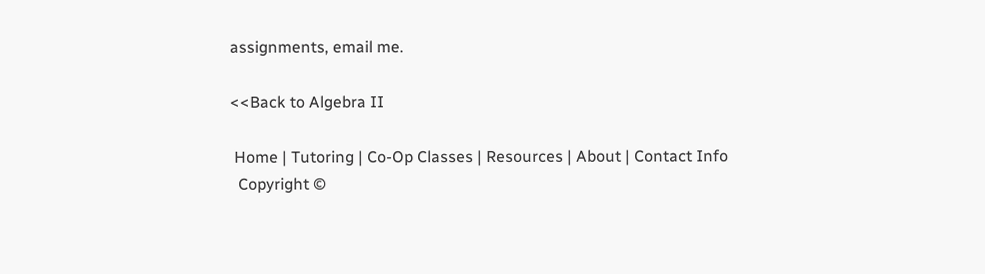assignments, email me.

<<Back to Algebra II

 Home | Tutoring | Co-Op Classes | Resources | About | Contact Info
  Copyright ©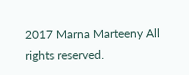2017 Marna Marteeny All rights reserved.